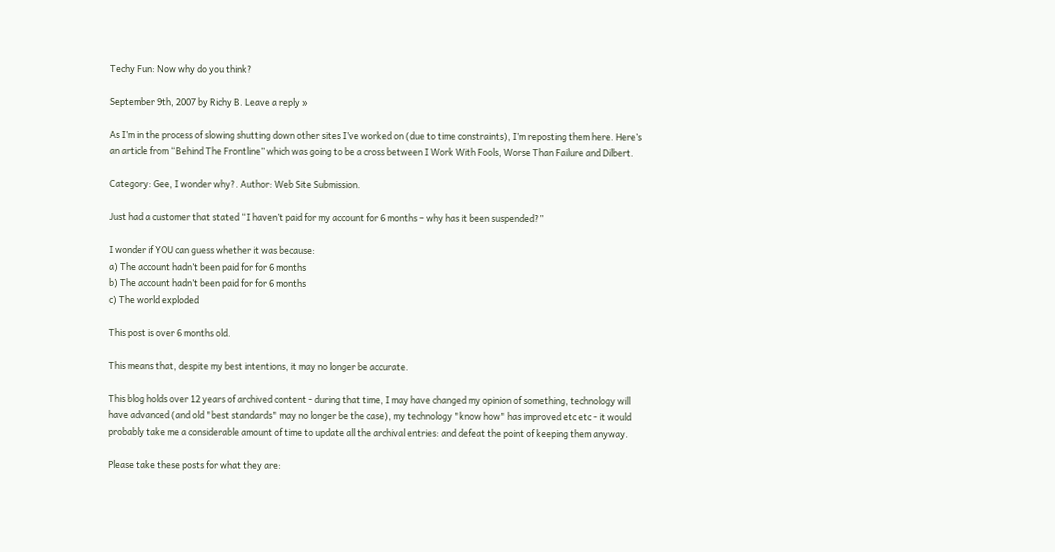Techy Fun: Now why do you think?

September 9th, 2007 by Richy B. Leave a reply »

As I’m in the process of slowing shutting down other sites I’ve worked on (due to time constraints), I’m reposting them here. Here’s an article from “Behind The Frontline” which was going to be a cross between I Work With Fools, Worse Than Failure and Dilbert.

Category: Gee, I wonder why?. Author: Web Site Submission.

Just had a customer that stated “I haven’t paid for my account for 6 months – why has it been suspended?”

I wonder if YOU can guess whether it was because:
a) The account hadn’t been paid for for 6 months
b) The account hadn’t been paid for for 6 months
c) The world exploded

This post is over 6 months old.

This means that, despite my best intentions, it may no longer be accurate.

This blog holds over 12 years of archived content - during that time, I may have changed my opinion of something, technology will have advanced (and old "best standards" may no longer be the case), my technology "know how" has improved etc etc - it would probably take me a considerable amount of time to update all the archival entries: and defeat the point of keeping them anyway.

Please take these posts for what they are: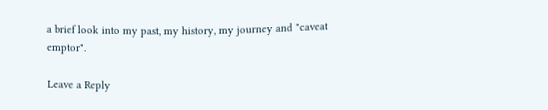a brief look into my past, my history, my journey and "caveat emptor".

Leave a Reply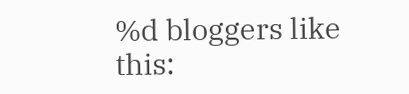%d bloggers like this: